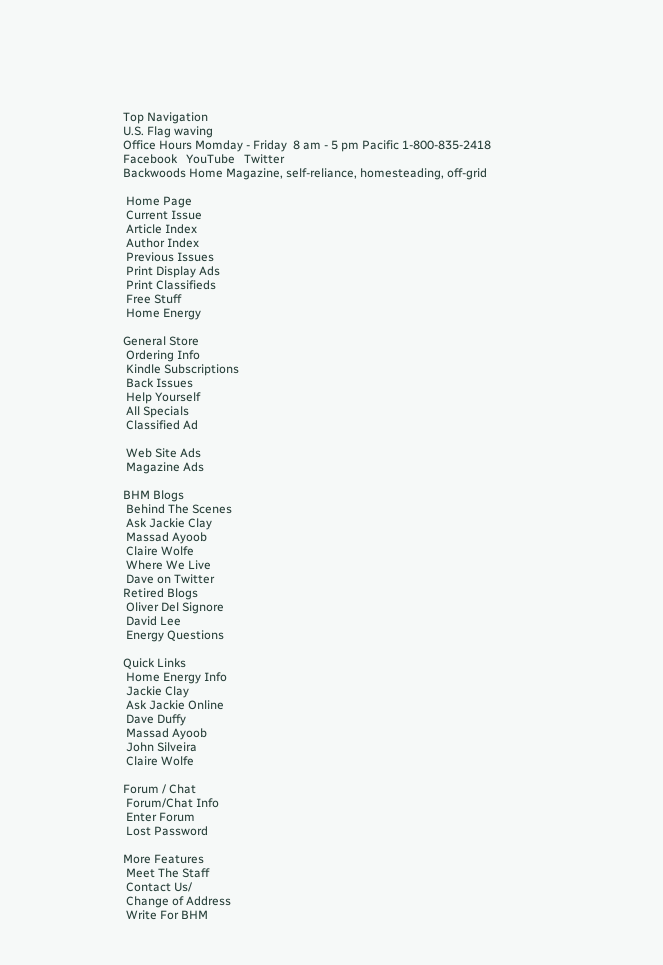Top Navigation
U.S. Flag waving
Office Hours Momday - Friday  8 am - 5 pm Pacific 1-800-835-2418
Facebook   YouTube   Twitter
Backwoods Home Magazine, self-reliance, homesteading, off-grid

 Home Page
 Current Issue
 Article Index
 Author Index
 Previous Issues
 Print Display Ads
 Print Classifieds
 Free Stuff
 Home Energy

General Store
 Ordering Info
 Kindle Subscriptions
 Back Issues
 Help Yourself
 All Specials
 Classified Ad

 Web Site Ads
 Magazine Ads

BHM Blogs
 Behind The Scenes
 Ask Jackie Clay
 Massad Ayoob
 Claire Wolfe
 Where We Live
 Dave on Twitter
Retired Blogs
 Oliver Del Signore
 David Lee
 Energy Questions

Quick Links
 Home Energy Info
 Jackie Clay
 Ask Jackie Online
 Dave Duffy
 Massad Ayoob
 John Silveira
 Claire Wolfe

Forum / Chat
 Forum/Chat Info
 Enter Forum
 Lost Password

More Features
 Meet The Staff
 Contact Us/
 Change of Address
 Write For BHM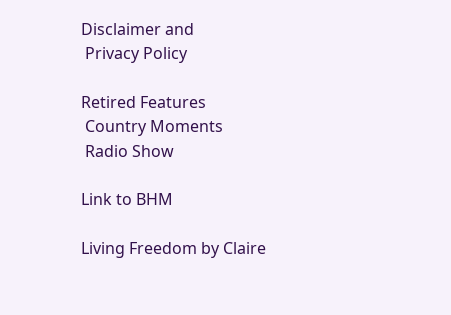Disclaimer and
 Privacy Policy

Retired Features
 Country Moments
 Radio Show

Link to BHM

Living Freedom by Claire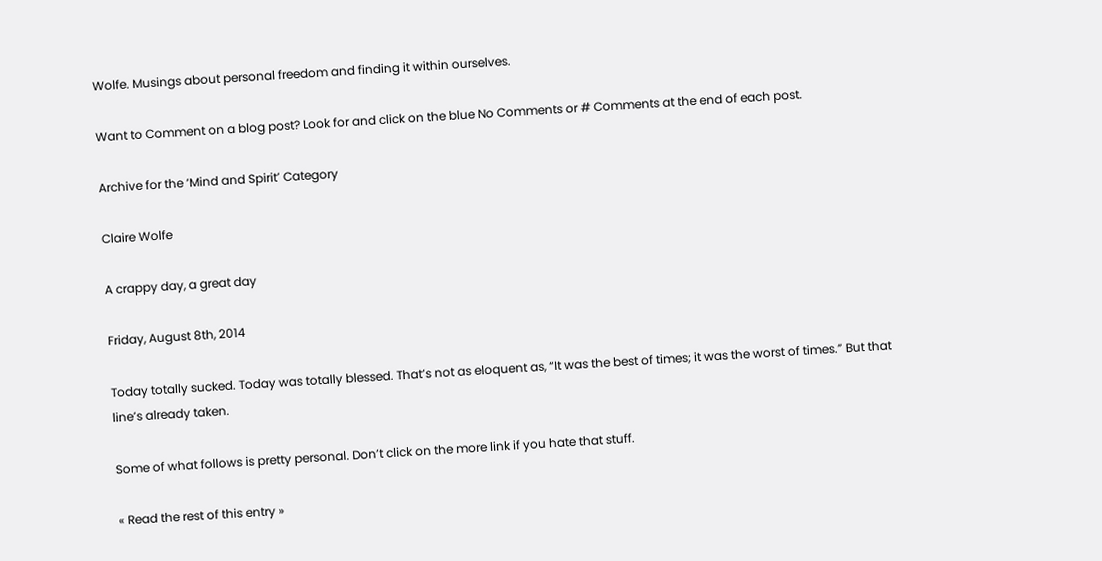Wolfe. Musings about personal freedom and finding it within ourselves.

Want to Comment on a blog post? Look for and click on the blue No Comments or # Comments at the end of each post.

Archive for the ‘Mind and Spirit’ Category

Claire Wolfe

A crappy day, a great day

Friday, August 8th, 2014

Today totally sucked. Today was totally blessed. That’s not as eloquent as, “It was the best of times; it was the worst of times.” But that line’s already taken.

Some of what follows is pretty personal. Don’t click on the more link if you hate that stuff.

« Read the rest of this entry »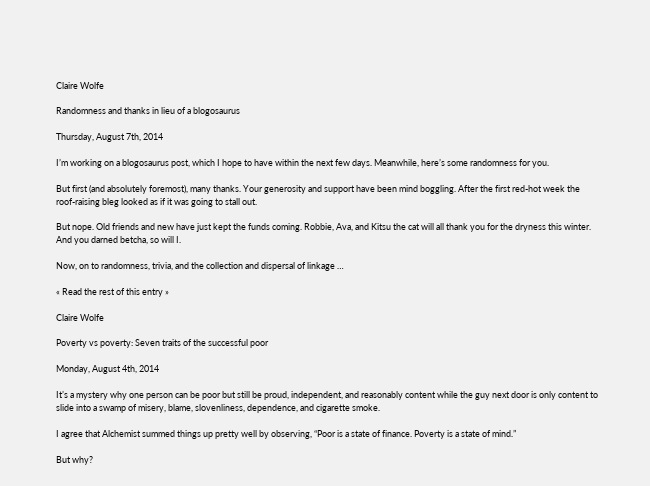Claire Wolfe

Randomness and thanks in lieu of a blogosaurus

Thursday, August 7th, 2014

I’m working on a blogosaurus post, which I hope to have within the next few days. Meanwhile, here’s some randomness for you.

But first (and absolutely foremost), many thanks. Your generosity and support have been mind boggling. After the first red-hot week the roof-raising bleg looked as if it was going to stall out.

But nope. Old friends and new have just kept the funds coming. Robbie, Ava, and Kitsu the cat will all thank you for the dryness this winter. And you darned betcha, so will I.

Now, on to randomness, trivia, and the collection and dispersal of linkage …

« Read the rest of this entry »

Claire Wolfe

Poverty vs poverty: Seven traits of the successful poor

Monday, August 4th, 2014

It’s a mystery why one person can be poor but still be proud, independent, and reasonably content while the guy next door is only content to slide into a swamp of misery, blame, slovenliness, dependence, and cigarette smoke.

I agree that Alchemist summed things up pretty well by observing, “Poor is a state of finance. Poverty is a state of mind.”

But why?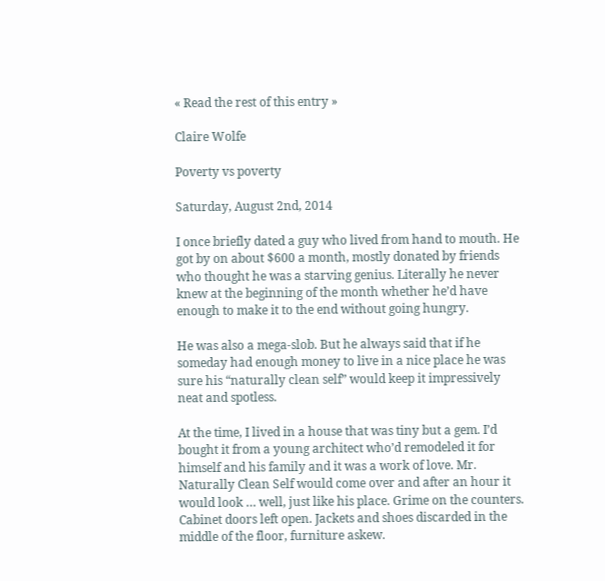« Read the rest of this entry »

Claire Wolfe

Poverty vs poverty

Saturday, August 2nd, 2014

I once briefly dated a guy who lived from hand to mouth. He got by on about $600 a month, mostly donated by friends who thought he was a starving genius. Literally he never knew at the beginning of the month whether he’d have enough to make it to the end without going hungry.

He was also a mega-slob. But he always said that if he someday had enough money to live in a nice place he was sure his “naturally clean self” would keep it impressively neat and spotless.

At the time, I lived in a house that was tiny but a gem. I’d bought it from a young architect who’d remodeled it for himself and his family and it was a work of love. Mr. Naturally Clean Self would come over and after an hour it would look … well, just like his place. Grime on the counters. Cabinet doors left open. Jackets and shoes discarded in the middle of the floor, furniture askew.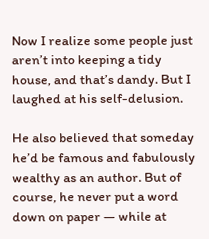Now I realize some people just aren’t into keeping a tidy house, and that’s dandy. But I laughed at his self-delusion.

He also believed that someday he’d be famous and fabulously wealthy as an author. But of course, he never put a word down on paper — while at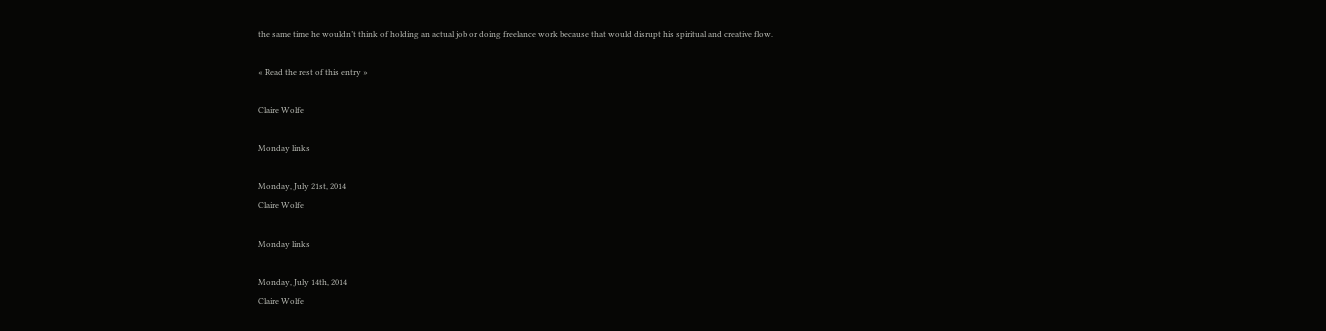the same time he wouldn’t think of holding an actual job or doing freelance work because that would disrupt his spiritual and creative flow.

« Read the rest of this entry »

Claire Wolfe

Monday links

Monday, July 21st, 2014
Claire Wolfe

Monday links

Monday, July 14th, 2014
Claire Wolfe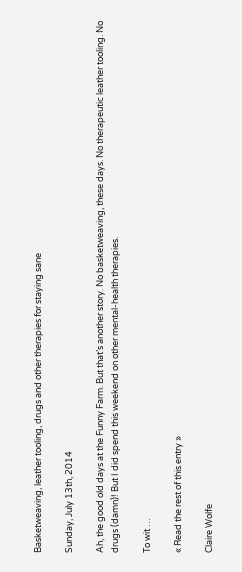Basketweaving, leather tooling, drugs and other therapies for staying sane

Sunday, July 13th, 2014

Ah, the good old days at the Funny Farm. But that’s another story. No basketweaving, these days. No therapeutic leather tooling. No drugs (damn)! But I did spend this weekend on other mental-health therapies.

To wit …

« Read the rest of this entry »

Claire Wolfe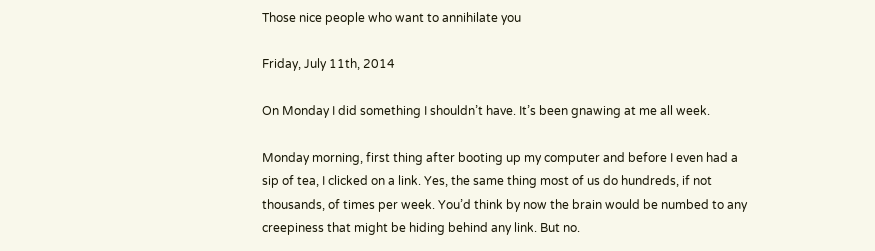Those nice people who want to annihilate you

Friday, July 11th, 2014

On Monday I did something I shouldn’t have. It’s been gnawing at me all week.

Monday morning, first thing after booting up my computer and before I even had a sip of tea, I clicked on a link. Yes, the same thing most of us do hundreds, if not thousands, of times per week. You’d think by now the brain would be numbed to any creepiness that might be hiding behind any link. But no.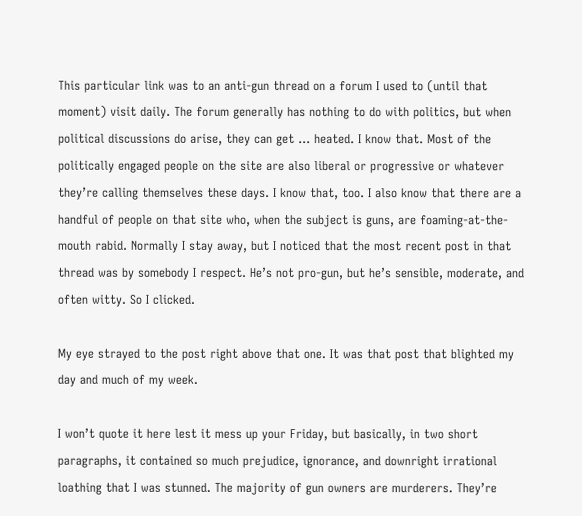This particular link was to an anti-gun thread on a forum I used to (until that moment) visit daily. The forum generally has nothing to do with politics, but when political discussions do arise, they can get … heated. I know that. Most of the politically engaged people on the site are also liberal or progressive or whatever they’re calling themselves these days. I know that, too. I also know that there are a handful of people on that site who, when the subject is guns, are foaming-at-the-mouth rabid. Normally I stay away, but I noticed that the most recent post in that thread was by somebody I respect. He’s not pro-gun, but he’s sensible, moderate, and often witty. So I clicked.

My eye strayed to the post right above that one. It was that post that blighted my day and much of my week.

I won’t quote it here lest it mess up your Friday, but basically, in two short paragraphs, it contained so much prejudice, ignorance, and downright irrational loathing that I was stunned. The majority of gun owners are murderers. They’re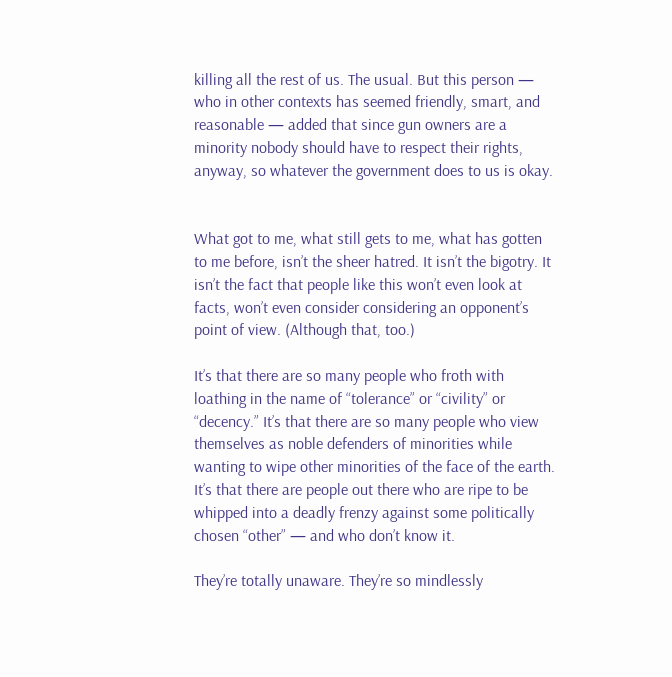killing all the rest of us. The usual. But this person — who in other contexts has seemed friendly, smart, and reasonable — added that since gun owners are a minority nobody should have to respect their rights, anyway, so whatever the government does to us is okay.


What got to me, what still gets to me, what has gotten to me before, isn’t the sheer hatred. It isn’t the bigotry. It isn’t the fact that people like this won’t even look at facts, won’t even consider considering an opponent’s point of view. (Although that, too.)

It’s that there are so many people who froth with loathing in the name of “tolerance” or “civility” or “decency.” It’s that there are so many people who view themselves as noble defenders of minorities while wanting to wipe other minorities of the face of the earth. It’s that there are people out there who are ripe to be whipped into a deadly frenzy against some politically chosen “other” — and who don’t know it.

They’re totally unaware. They’re so mindlessly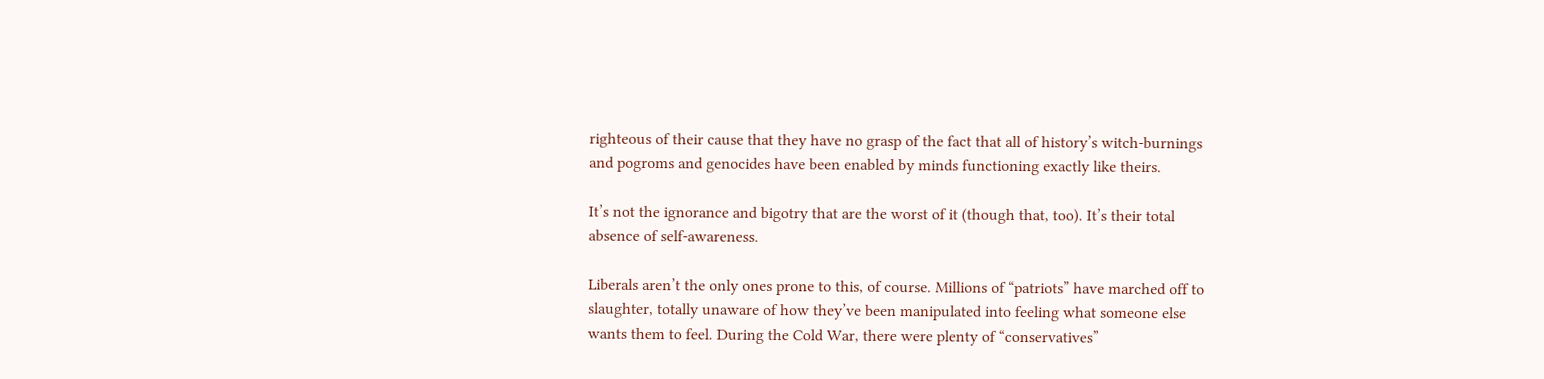righteous of their cause that they have no grasp of the fact that all of history’s witch-burnings and pogroms and genocides have been enabled by minds functioning exactly like theirs.

It’s not the ignorance and bigotry that are the worst of it (though that, too). It’s their total absence of self-awareness.

Liberals aren’t the only ones prone to this, of course. Millions of “patriots” have marched off to slaughter, totally unaware of how they’ve been manipulated into feeling what someone else wants them to feel. During the Cold War, there were plenty of “conservatives”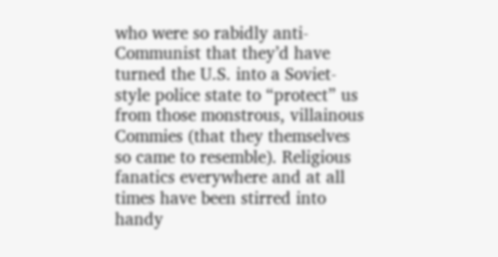who were so rabidly anti-Communist that they’d have turned the U.S. into a Soviet-style police state to “protect” us from those monstrous, villainous Commies (that they themselves so came to resemble). Religious fanatics everywhere and at all times have been stirred into handy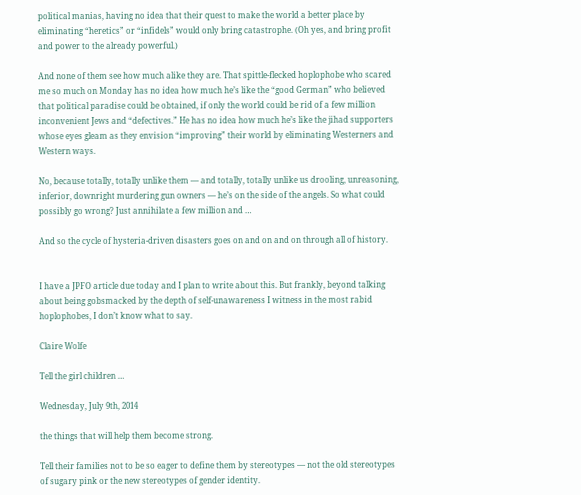political manias, having no idea that their quest to make the world a better place by eliminating “heretics” or “infidels” would only bring catastrophe. (Oh yes, and bring profit and power to the already powerful.)

And none of them see how much alike they are. That spittle-flecked hoplophobe who scared me so much on Monday has no idea how much he’s like the “good German” who believed that political paradise could be obtained, if only the world could be rid of a few million inconvenient Jews and “defectives.” He has no idea how much he’s like the jihad supporters whose eyes gleam as they envision “improving” their world by eliminating Westerners and Western ways.

No, because totally, totally unlike them — and totally, totally unlike us drooling, unreasoning, inferior, downright murdering gun owners — he’s on the side of the angels. So what could possibly go wrong? Just annihilate a few million and …

And so the cycle of hysteria-driven disasters goes on and on and on through all of history.


I have a JPFO article due today and I plan to write about this. But frankly, beyond talking about being gobsmacked by the depth of self-unawareness I witness in the most rabid hoplophobes, I don’t know what to say.

Claire Wolfe

Tell the girl children …

Wednesday, July 9th, 2014

the things that will help them become strong.

Tell their families not to be so eager to define them by stereotypes — not the old stereotypes of sugary pink or the new stereotypes of gender identity.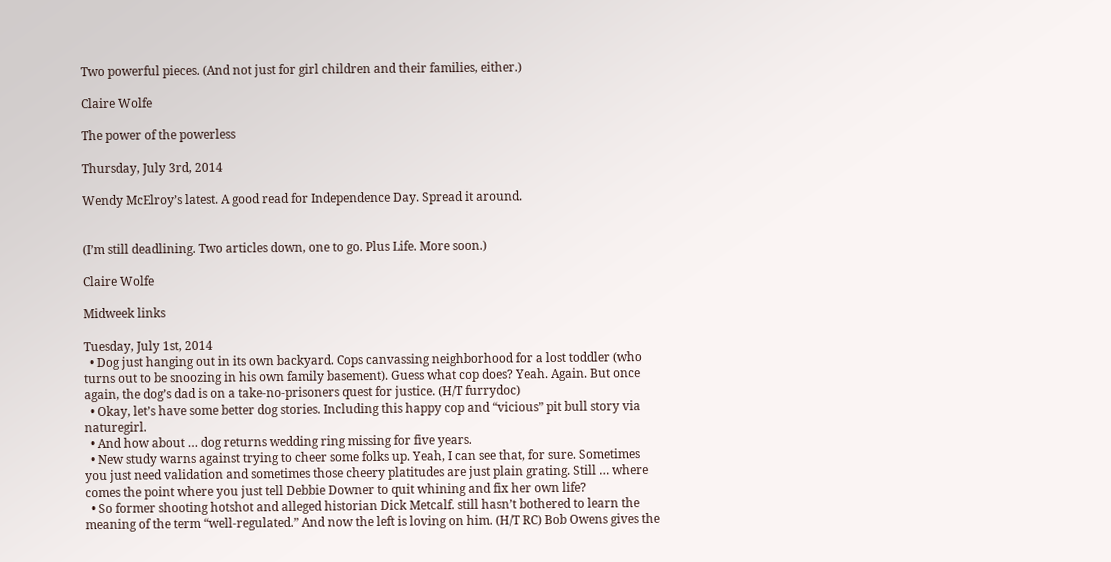Two powerful pieces. (And not just for girl children and their families, either.)

Claire Wolfe

The power of the powerless

Thursday, July 3rd, 2014

Wendy McElroy’s latest. A good read for Independence Day. Spread it around.


(I’m still deadlining. Two articles down, one to go. Plus Life. More soon.)

Claire Wolfe

Midweek links

Tuesday, July 1st, 2014
  • Dog just hanging out in its own backyard. Cops canvassing neighborhood for a lost toddler (who turns out to be snoozing in his own family basement). Guess what cop does? Yeah. Again. But once again, the dog’s dad is on a take-no-prisoners quest for justice. (H/T furrydoc)
  • Okay, let’s have some better dog stories. Including this happy cop and “vicious” pit bull story via naturegirl.
  • And how about … dog returns wedding ring missing for five years.
  • New study warns against trying to cheer some folks up. Yeah, I can see that, for sure. Sometimes you just need validation and sometimes those cheery platitudes are just plain grating. Still … where comes the point where you just tell Debbie Downer to quit whining and fix her own life?
  • So former shooting hotshot and alleged historian Dick Metcalf. still hasn’t bothered to learn the meaning of the term “well-regulated.” And now the left is loving on him. (H/T RC) Bob Owens gives the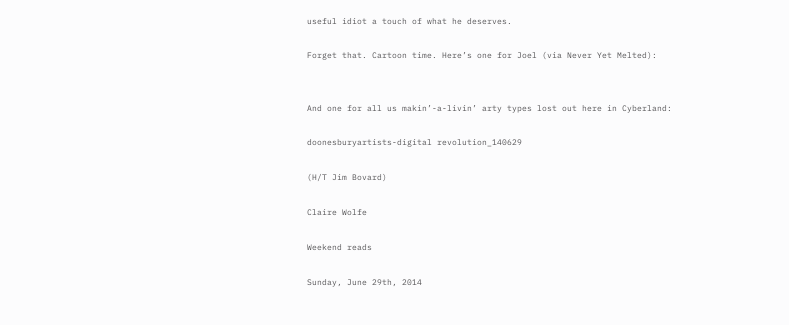useful idiot a touch of what he deserves.

Forget that. Cartoon time. Here’s one for Joel (via Never Yet Melted):


And one for all us makin’-a-livin’ arty types lost out here in Cyberland:

doonesburyartists-digital revolution_140629

(H/T Jim Bovard)

Claire Wolfe

Weekend reads

Sunday, June 29th, 2014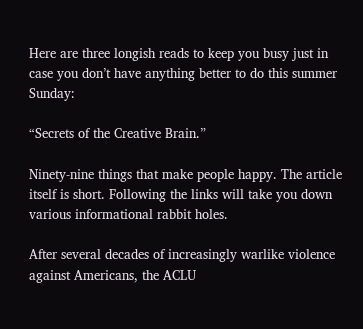Here are three longish reads to keep you busy just in case you don’t have anything better to do this summer Sunday:

“Secrets of the Creative Brain.”

Ninety-nine things that make people happy. The article itself is short. Following the links will take you down various informational rabbit holes.

After several decades of increasingly warlike violence against Americans, the ACLU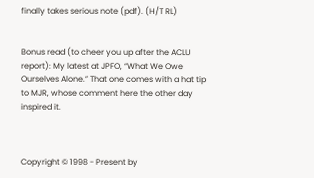finally takes serious note (pdf). (H/T RL)


Bonus read (to cheer you up after the ACLU report): My latest at JPFO, “What We Owe Ourselves Alone.” That one comes with a hat tip to MJR, whose comment here the other day inspired it.



Copyright © 1998 - Present by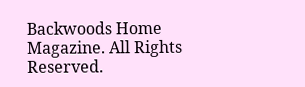Backwoods Home Magazine. All Rights Reserved.